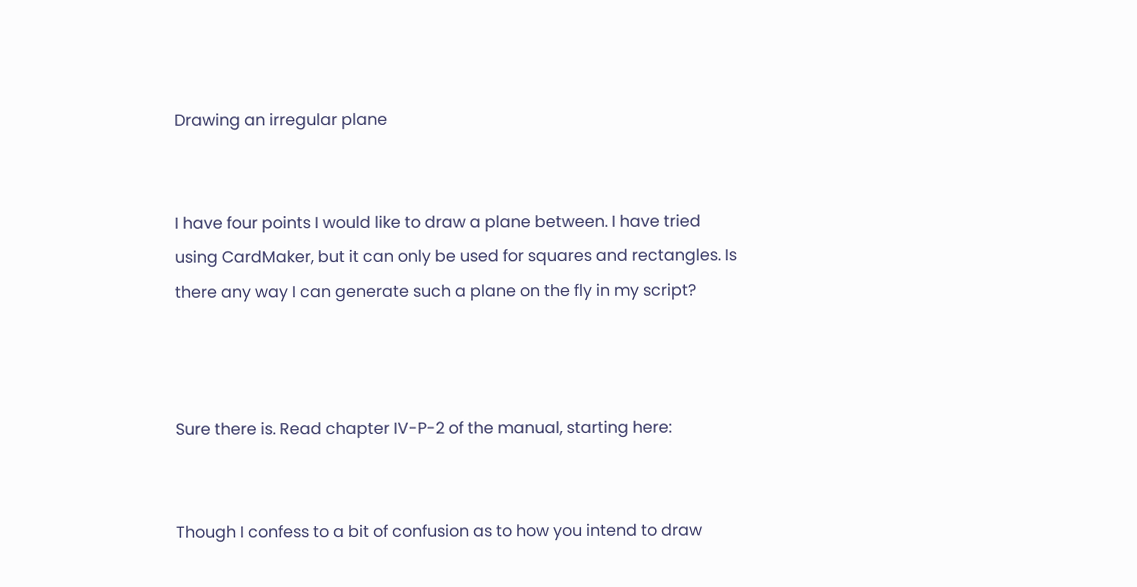Drawing an irregular plane


I have four points I would like to draw a plane between. I have tried using CardMaker, but it can only be used for squares and rectangles. Is there any way I can generate such a plane on the fly in my script?



Sure there is. Read chapter IV-P-2 of the manual, starting here:


Though I confess to a bit of confusion as to how you intend to draw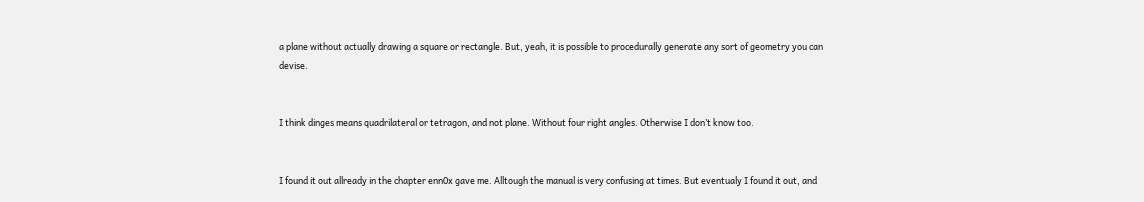a plane without actually drawing a square or rectangle. But, yeah, it is possible to procedurally generate any sort of geometry you can devise.


I think dinges means quadrilateral or tetragon, and not plane. Without four right angles. Otherwise I don’t know too.


I found it out allready in the chapter enn0x gave me. Alltough the manual is very confusing at times. But eventualy I found it out, and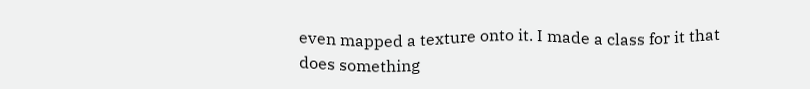even mapped a texture onto it. I made a class for it that does something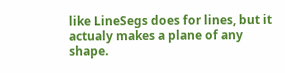like LineSegs does for lines, but it actualy makes a plane of any shape.